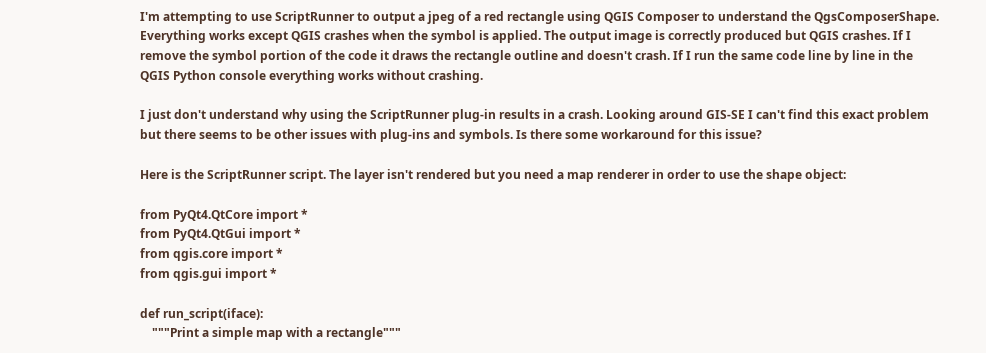I'm attempting to use ScriptRunner to output a jpeg of a red rectangle using QGIS Composer to understand the QgsComposerShape. Everything works except QGIS crashes when the symbol is applied. The output image is correctly produced but QGIS crashes. If I remove the symbol portion of the code it draws the rectangle outline and doesn't crash. If I run the same code line by line in the QGIS Python console everything works without crashing.

I just don't understand why using the ScriptRunner plug-in results in a crash. Looking around GIS-SE I can't find this exact problem but there seems to be other issues with plug-ins and symbols. Is there some workaround for this issue?

Here is the ScriptRunner script. The layer isn't rendered but you need a map renderer in order to use the shape object:

from PyQt4.QtCore import *
from PyQt4.QtGui import *
from qgis.core import *
from qgis.gui import *

def run_script(iface):
    """Print a simple map with a rectangle"""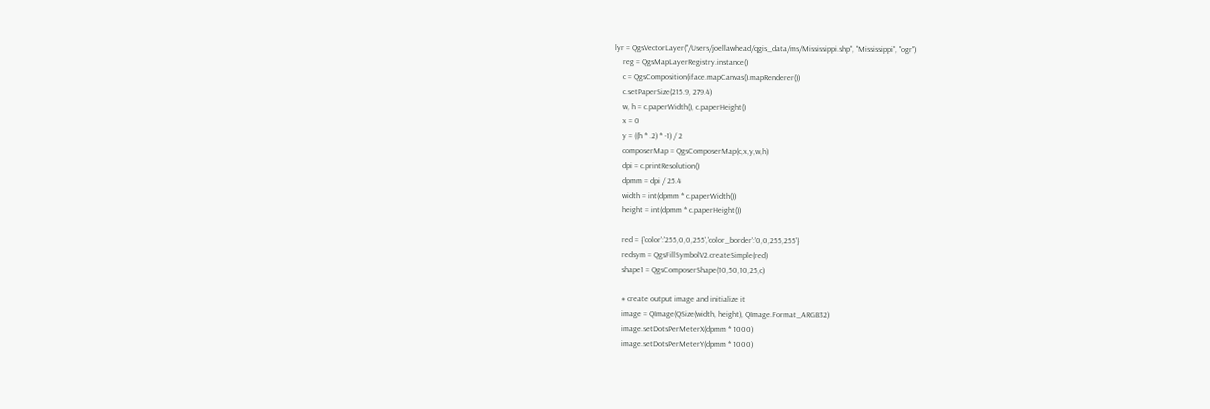lyr = QgsVectorLayer("/Users/joellawhead/qgis_data/ms/Mississippi.shp", "Mississippi", "ogr")
    reg = QgsMapLayerRegistry.instance()
    c = QgsComposition(iface.mapCanvas().mapRenderer())
    c.setPaperSize(215.9, 279.4)
    w, h = c.paperWidth(), c.paperHeight()
    x = 0
    y = ((h * .2) * -1) / 2
    composerMap = QgsComposerMap(c,x,y,w,h)
    dpi = c.printResolution()
    dpmm = dpi / 25.4
    width = int(dpmm * c.paperWidth())
    height = int(dpmm * c.paperHeight())

    red = {'color':'255,0,0,255','color_border':'0,0,255,255'}
    redsym = QgsFillSymbolV2.createSimple(red)
    shape1 = QgsComposerShape(10,50,10,25,c)

    # create output image and initialize it
    image = QImage(QSize(width, height), QImage.Format_ARGB32)
    image.setDotsPerMeterX(dpmm * 1000)
    image.setDotsPerMeterY(dpmm * 1000)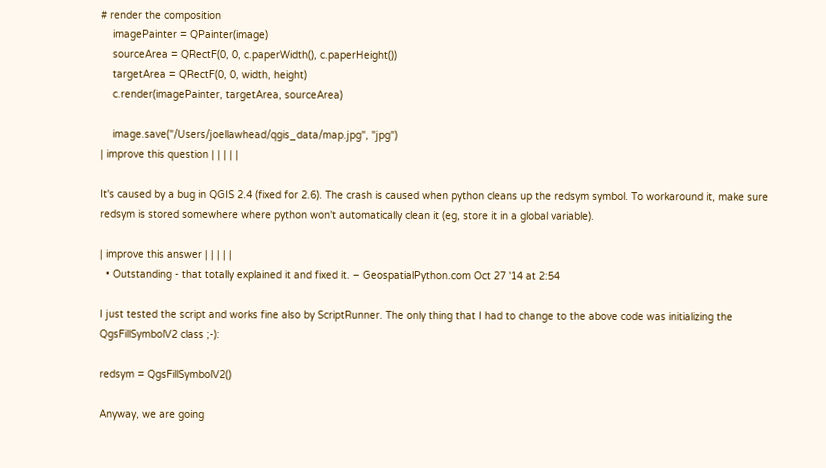# render the composition
    imagePainter = QPainter(image)
    sourceArea = QRectF(0, 0, c.paperWidth(), c.paperHeight())
    targetArea = QRectF(0, 0, width, height)
    c.render(imagePainter, targetArea, sourceArea)

    image.save("/Users/joellawhead/qgis_data/map.jpg", "jpg")
| improve this question | | | | |

It's caused by a bug in QGIS 2.4 (fixed for 2.6). The crash is caused when python cleans up the redsym symbol. To workaround it, make sure redsym is stored somewhere where python won't automatically clean it (eg, store it in a global variable).

| improve this answer | | | | |
  • Outstanding - that totally explained it and fixed it. – GeospatialPython.com Oct 27 '14 at 2:54

I just tested the script and works fine also by ScriptRunner. The only thing that I had to change to the above code was initializing the QgsFillSymbolV2 class ;-):

redsym = QgsFillSymbolV2()

Anyway, we are going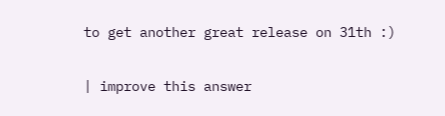to get another great release on 31th :)

| improve this answer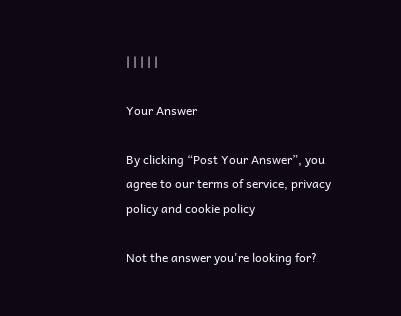| | | | |

Your Answer

By clicking “Post Your Answer”, you agree to our terms of service, privacy policy and cookie policy

Not the answer you're looking for?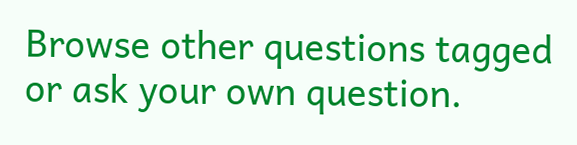Browse other questions tagged or ask your own question.